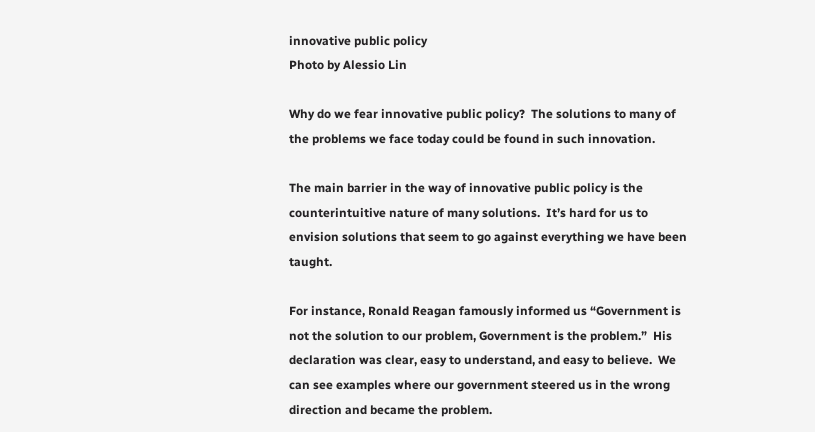innovative public policy
Photo by Alessio Lin

Why do we fear innovative public policy?  The solutions to many of the problems we face today could be found in such innovation.

The main barrier in the way of innovative public policy is the counterintuitive nature of many solutions.  It’s hard for us to envision solutions that seem to go against everything we have been taught.

For instance, Ronald Reagan famously informed us “Government is not the solution to our problem, Government is the problem.”  His declaration was clear, easy to understand, and easy to believe.  We can see examples where our government steered us in the wrong direction and became the problem.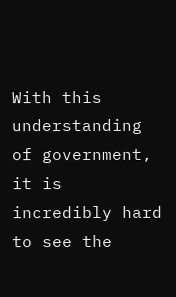With this understanding of government, it is incredibly hard to see the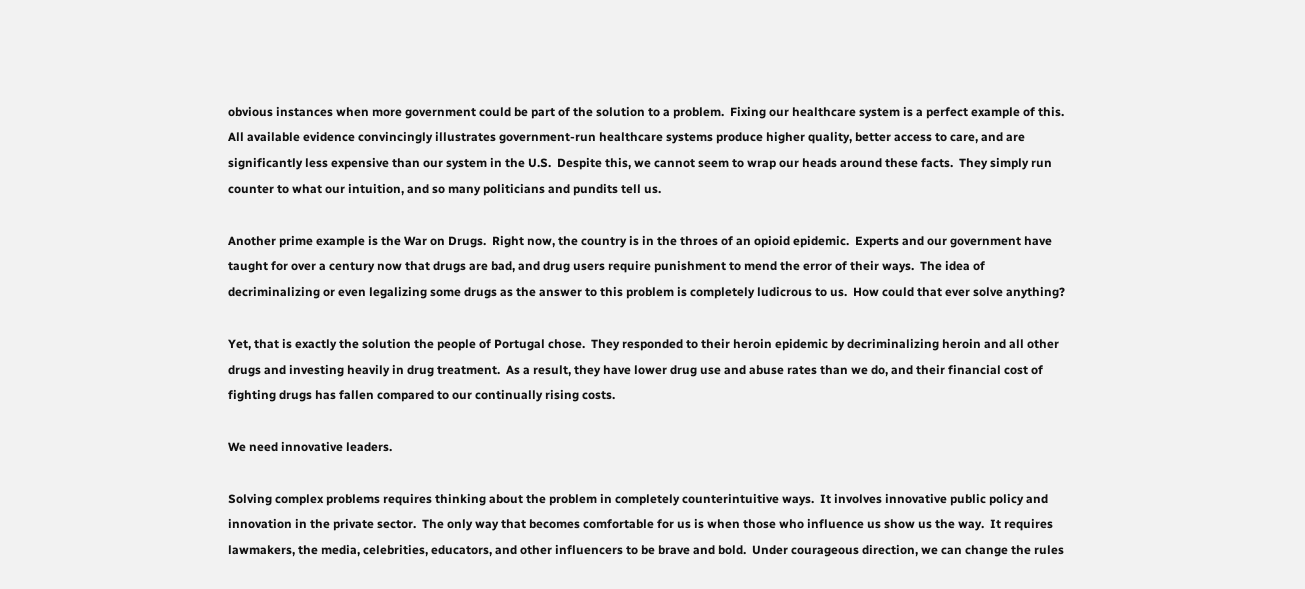obvious instances when more government could be part of the solution to a problem.  Fixing our healthcare system is a perfect example of this.  All available evidence convincingly illustrates government-run healthcare systems produce higher quality, better access to care, and are significantly less expensive than our system in the U.S.  Despite this, we cannot seem to wrap our heads around these facts.  They simply run counter to what our intuition, and so many politicians and pundits tell us.

Another prime example is the War on Drugs.  Right now, the country is in the throes of an opioid epidemic.  Experts and our government have taught for over a century now that drugs are bad, and drug users require punishment to mend the error of their ways.  The idea of decriminalizing or even legalizing some drugs as the answer to this problem is completely ludicrous to us.  How could that ever solve anything?

Yet, that is exactly the solution the people of Portugal chose.  They responded to their heroin epidemic by decriminalizing heroin and all other drugs and investing heavily in drug treatment.  As a result, they have lower drug use and abuse rates than we do, and their financial cost of fighting drugs has fallen compared to our continually rising costs.

We need innovative leaders.

Solving complex problems requires thinking about the problem in completely counterintuitive ways.  It involves innovative public policy and innovation in the private sector.  The only way that becomes comfortable for us is when those who influence us show us the way.  It requires lawmakers, the media, celebrities, educators, and other influencers to be brave and bold.  Under courageous direction, we can change the rules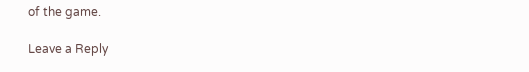of the game.

Leave a Reply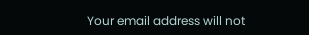Your email address will not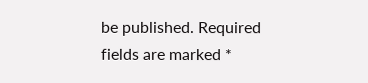be published. Required fields are marked *